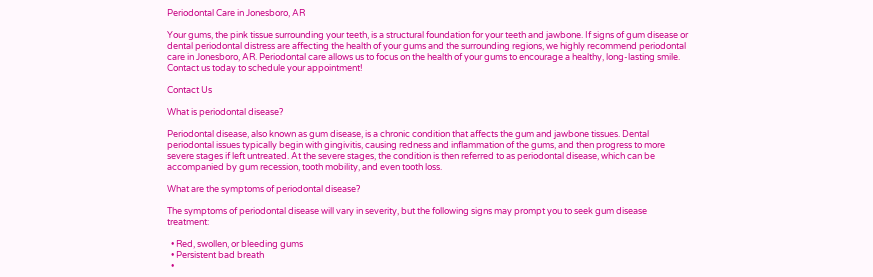Periodontal Care in Jonesboro, AR

Your gums, the pink tissue surrounding your teeth, is a structural foundation for your teeth and jawbone. If signs of gum disease or dental periodontal distress are affecting the health of your gums and the surrounding regions, we highly recommend periodontal care in Jonesboro, AR. Periodontal care allows us to focus on the health of your gums to encourage a healthy, long-lasting smile. Contact us today to schedule your appointment!

Contact Us

What is periodontal disease?

Periodontal disease, also known as gum disease, is a chronic condition that affects the gum and jawbone tissues. Dental periodontal issues typically begin with gingivitis, causing redness and inflammation of the gums, and then progress to more severe stages if left untreated. At the severe stages, the condition is then referred to as periodontal disease, which can be accompanied by gum recession, tooth mobility, and even tooth loss.

What are the symptoms of periodontal disease?

The symptoms of periodontal disease will vary in severity, but the following signs may prompt you to seek gum disease treatment:

  • Red, swollen, or bleeding gums
  • Persistent bad breath
  •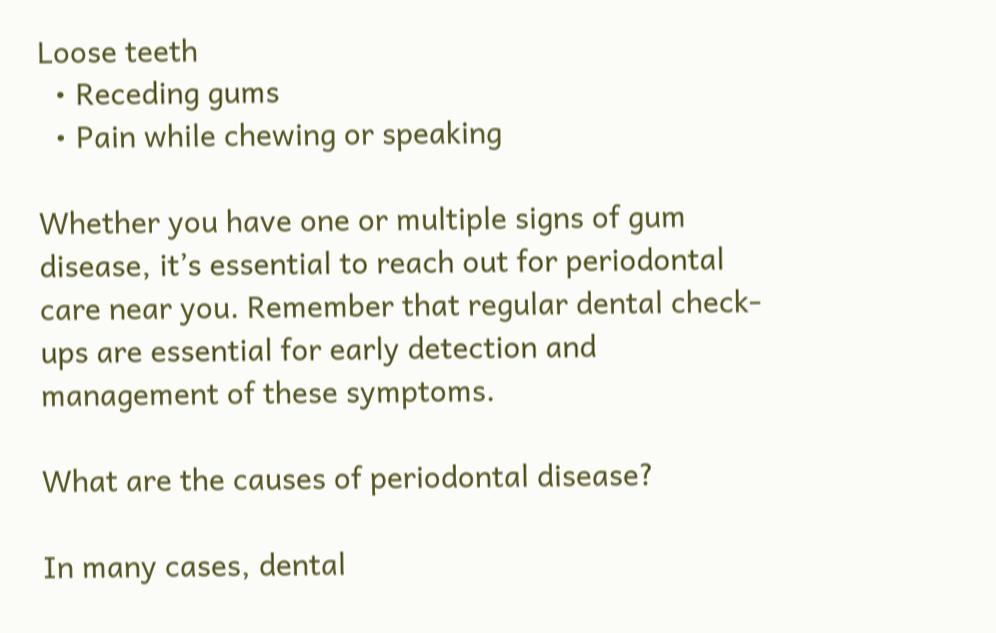Loose teeth
  • Receding gums
  • Pain while chewing or speaking

Whether you have one or multiple signs of gum disease, it’s essential to reach out for periodontal care near you. Remember that regular dental check-ups are essential for early detection and management of these symptoms.

What are the causes of periodontal disease?

In many cases, dental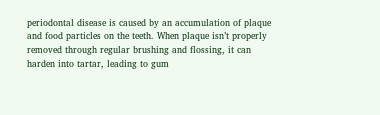periodontal disease is caused by an accumulation of plaque and food particles on the teeth. When plaque isn’t properly removed through regular brushing and flossing, it can harden into tartar, leading to gum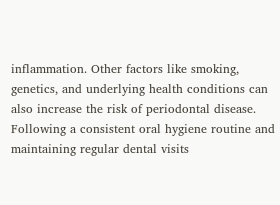inflammation. Other factors like smoking, genetics, and underlying health conditions can also increase the risk of periodontal disease. Following a consistent oral hygiene routine and maintaining regular dental visits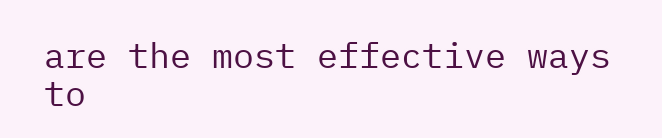are the most effective ways to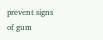prevent signs of gum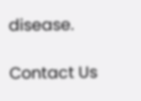disease.

Contact Us